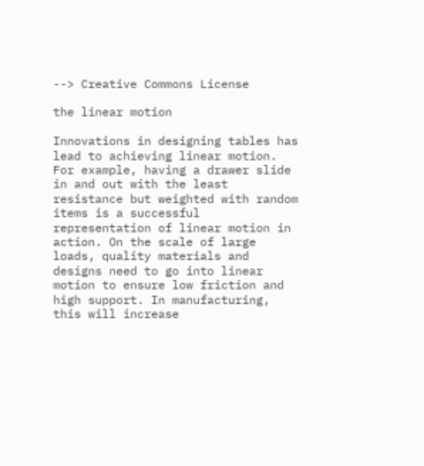--> Creative Commons License

the linear motion

Innovations in designing tables has lead to achieving linear motion. For example, having a drawer slide in and out with the least resistance but weighted with random items is a successful representation of linear motion in action. On the scale of large loads, quality materials and designs need to go into linear motion to ensure low friction and high support. In manufacturing, this will increase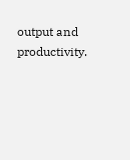output and productivity.